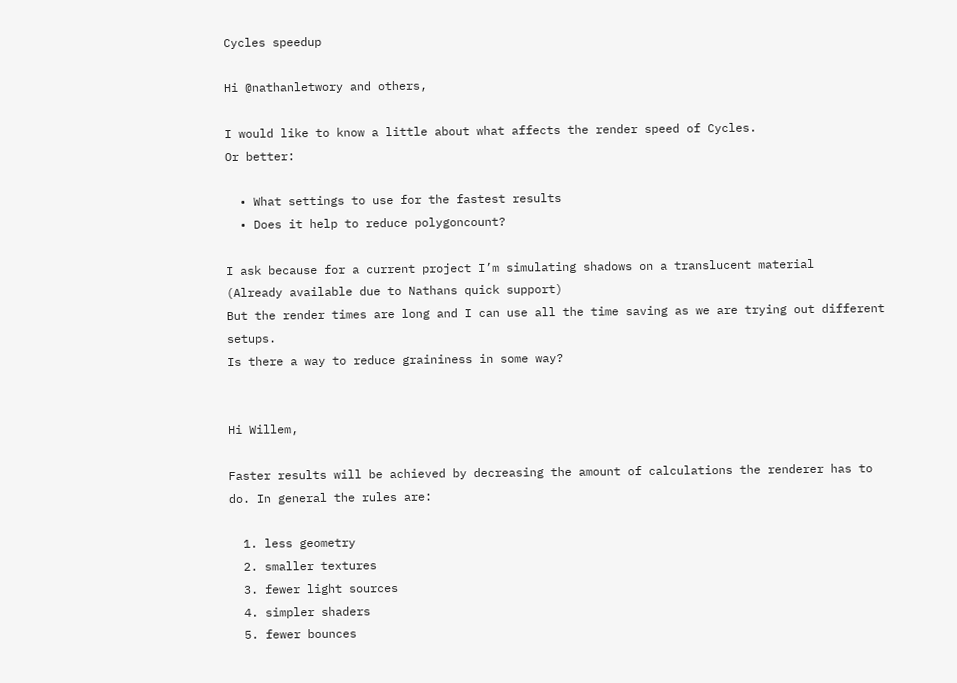Cycles speedup

Hi @nathanletwory and others,

I would like to know a little about what affects the render speed of Cycles.
Or better:

  • What settings to use for the fastest results
  • Does it help to reduce polygoncount?

I ask because for a current project I’m simulating shadows on a translucent material
(Already available due to Nathans quick support)
But the render times are long and I can use all the time saving as we are trying out different setups.
Is there a way to reduce graininess in some way?


Hi Willem,

Faster results will be achieved by decreasing the amount of calculations the renderer has to do. In general the rules are:

  1. less geometry
  2. smaller textures
  3. fewer light sources
  4. simpler shaders
  5. fewer bounces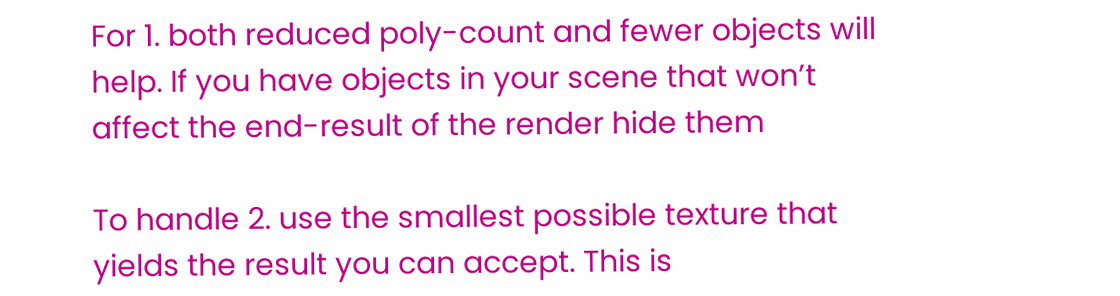For 1. both reduced poly-count and fewer objects will help. If you have objects in your scene that won’t affect the end-result of the render hide them

To handle 2. use the smallest possible texture that yields the result you can accept. This is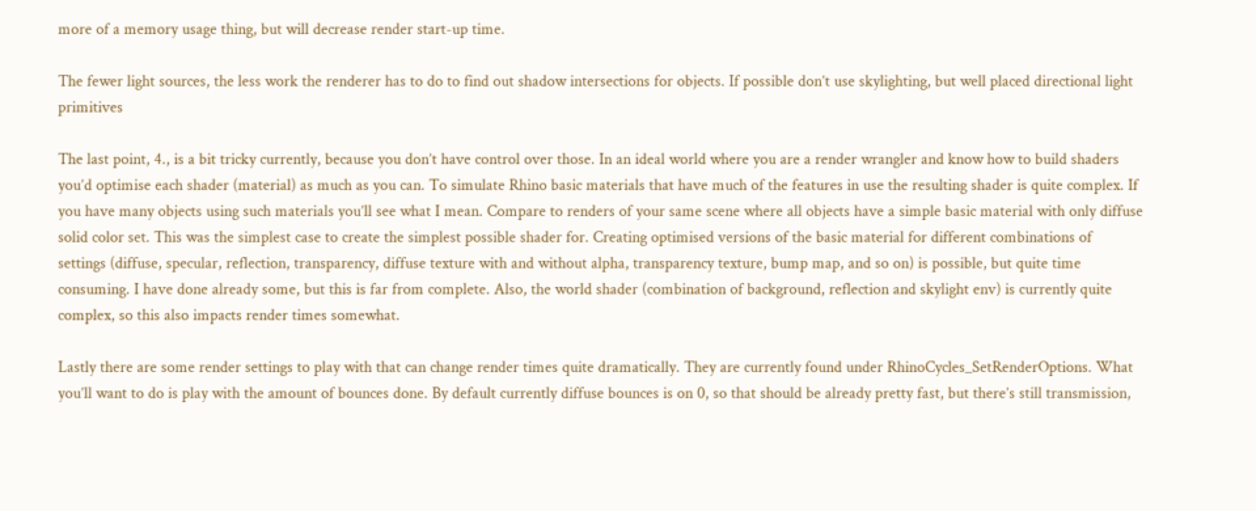more of a memory usage thing, but will decrease render start-up time.

The fewer light sources, the less work the renderer has to do to find out shadow intersections for objects. If possible don’t use skylighting, but well placed directional light primitives

The last point, 4., is a bit tricky currently, because you don’t have control over those. In an ideal world where you are a render wrangler and know how to build shaders you’d optimise each shader (material) as much as you can. To simulate Rhino basic materials that have much of the features in use the resulting shader is quite complex. If you have many objects using such materials you’ll see what I mean. Compare to renders of your same scene where all objects have a simple basic material with only diffuse solid color set. This was the simplest case to create the simplest possible shader for. Creating optimised versions of the basic material for different combinations of settings (diffuse, specular, reflection, transparency, diffuse texture with and without alpha, transparency texture, bump map, and so on) is possible, but quite time consuming. I have done already some, but this is far from complete. Also, the world shader (combination of background, reflection and skylight env) is currently quite complex, so this also impacts render times somewhat.

Lastly there are some render settings to play with that can change render times quite dramatically. They are currently found under RhinoCycles_SetRenderOptions. What you’ll want to do is play with the amount of bounces done. By default currently diffuse bounces is on 0, so that should be already pretty fast, but there’s still transmission,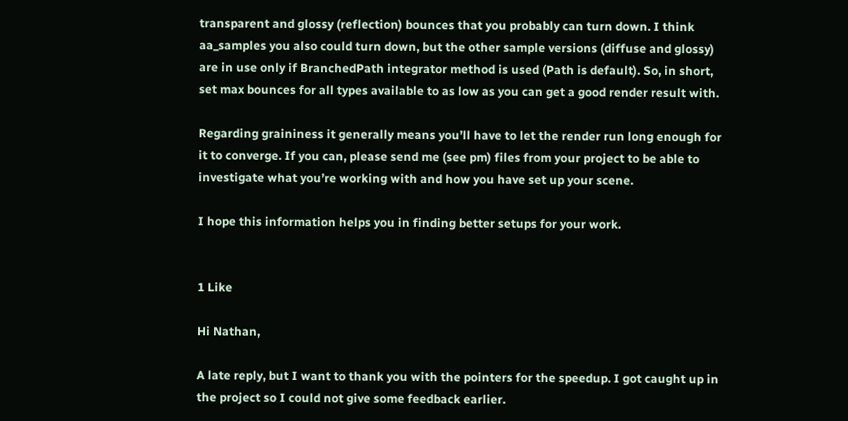transparent and glossy (reflection) bounces that you probably can turn down. I think aa_samples you also could turn down, but the other sample versions (diffuse and glossy) are in use only if BranchedPath integrator method is used (Path is default). So, in short, set max bounces for all types available to as low as you can get a good render result with.

Regarding graininess it generally means you’ll have to let the render run long enough for it to converge. If you can, please send me (see pm) files from your project to be able to investigate what you’re working with and how you have set up your scene.

I hope this information helps you in finding better setups for your work.


1 Like

Hi Nathan,

A late reply, but I want to thank you with the pointers for the speedup. I got caught up in the project so I could not give some feedback earlier.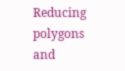Reducing polygons and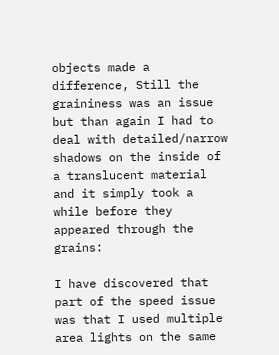objects made a difference, Still the graininess was an issue but than again I had to deal with detailed/narrow shadows on the inside of a translucent material and it simply took a while before they appeared through the grains:

I have discovered that part of the speed issue was that I used multiple area lights on the same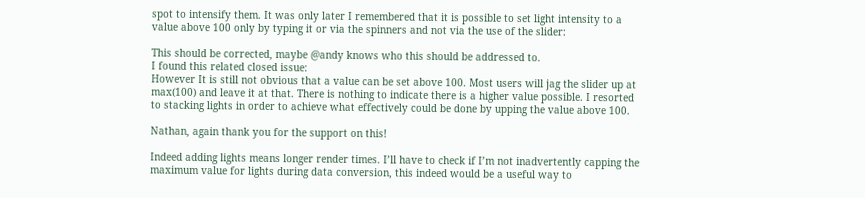spot to intensify them. It was only later I remembered that it is possible to set light intensity to a value above 100 only by typing it or via the spinners and not via the use of the slider:

This should be corrected, maybe @andy knows who this should be addressed to.
I found this related closed issue:
However It is still not obvious that a value can be set above 100. Most users will jag the slider up at max(100) and leave it at that. There is nothing to indicate there is a higher value possible. I resorted to stacking lights in order to achieve what effectively could be done by upping the value above 100.

Nathan, again thank you for the support on this!

Indeed adding lights means longer render times. I’ll have to check if I’m not inadvertently capping the maximum value for lights during data conversion, this indeed would be a useful way to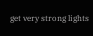get very strong lights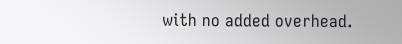with no added overhead.